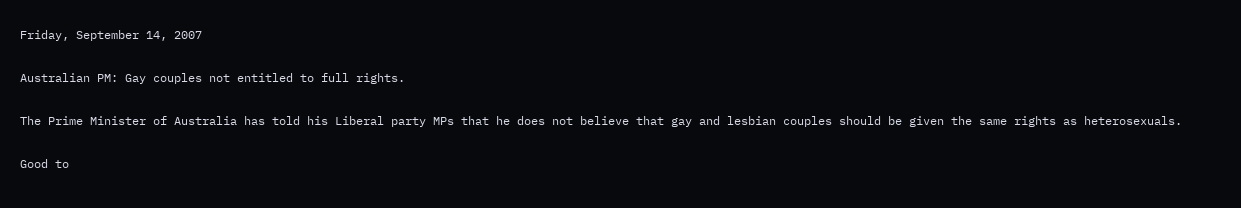Friday, September 14, 2007

Australian PM: Gay couples not entitled to full rights.

The Prime Minister of Australia has told his Liberal party MPs that he does not believe that gay and lesbian couples should be given the same rights as heterosexuals.

Good to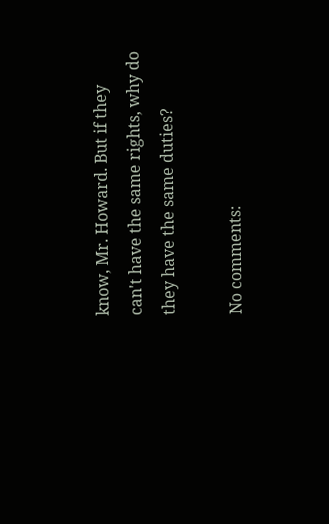know, Mr. Howard. But if they can't have the same rights, why do they have the same duties?

No comments: